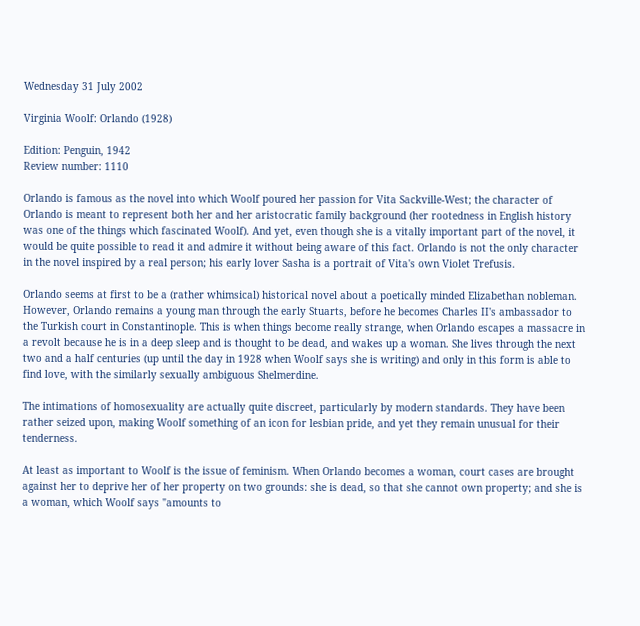Wednesday 31 July 2002

Virginia Woolf: Orlando (1928)

Edition: Penguin, 1942
Review number: 1110

Orlando is famous as the novel into which Woolf poured her passion for Vita Sackville-West; the character of Orlando is meant to represent both her and her aristocratic family background (her rootedness in English history was one of the things which fascinated Woolf). And yet, even though she is a vitally important part of the novel, it would be quite possible to read it and admire it without being aware of this fact. Orlando is not the only character in the novel inspired by a real person; his early lover Sasha is a portrait of Vita's own Violet Trefusis.

Orlando seems at first to be a (rather whimsical) historical novel about a poetically minded Elizabethan nobleman. However, Orlando remains a young man through the early Stuarts, before he becomes Charles II's ambassador to the Turkish court in Constantinople. This is when things become really strange, when Orlando escapes a massacre in a revolt because he is in a deep sleep and is thought to be dead, and wakes up a woman. She lives through the next two and a half centuries (up until the day in 1928 when Woolf says she is writing) and only in this form is able to find love, with the similarly sexually ambiguous Shelmerdine.

The intimations of homosexuality are actually quite discreet, particularly by modern standards. They have been rather seized upon, making Woolf something of an icon for lesbian pride, and yet they remain unusual for their tenderness.

At least as important to Woolf is the issue of feminism. When Orlando becomes a woman, court cases are brought against her to deprive her of her property on two grounds: she is dead, so that she cannot own property; and she is a woman, which Woolf says "amounts to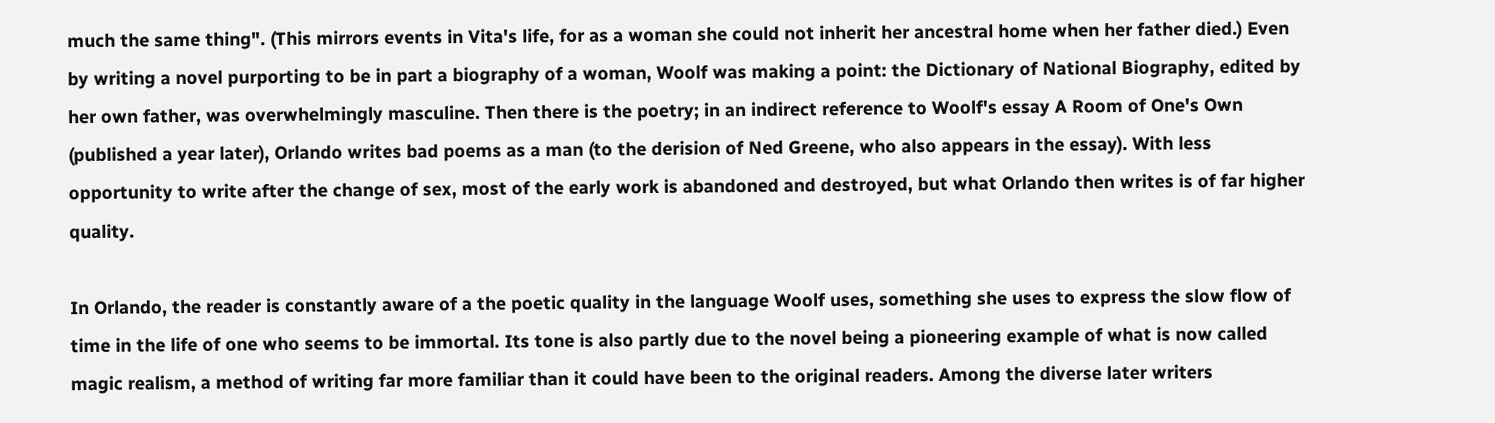much the same thing". (This mirrors events in Vita's life, for as a woman she could not inherit her ancestral home when her father died.) Even by writing a novel purporting to be in part a biography of a woman, Woolf was making a point: the Dictionary of National Biography, edited by her own father, was overwhelmingly masculine. Then there is the poetry; in an indirect reference to Woolf's essay A Room of One's Own (published a year later), Orlando writes bad poems as a man (to the derision of Ned Greene, who also appears in the essay). With less opportunity to write after the change of sex, most of the early work is abandoned and destroyed, but what Orlando then writes is of far higher quality.

In Orlando, the reader is constantly aware of a the poetic quality in the language Woolf uses, something she uses to express the slow flow of time in the life of one who seems to be immortal. Its tone is also partly due to the novel being a pioneering example of what is now called magic realism, a method of writing far more familiar than it could have been to the original readers. Among the diverse later writers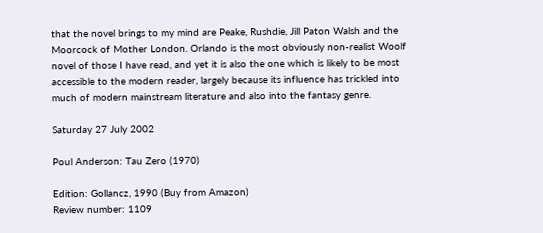that the novel brings to my mind are Peake, Rushdie, Jill Paton Walsh and the Moorcock of Mother London. Orlando is the most obviously non-realist Woolf novel of those I have read, and yet it is also the one which is likely to be most accessible to the modern reader, largely because its influence has trickled into much of modern mainstream literature and also into the fantasy genre.

Saturday 27 July 2002

Poul Anderson: Tau Zero (1970)

Edition: Gollancz, 1990 (Buy from Amazon)
Review number: 1109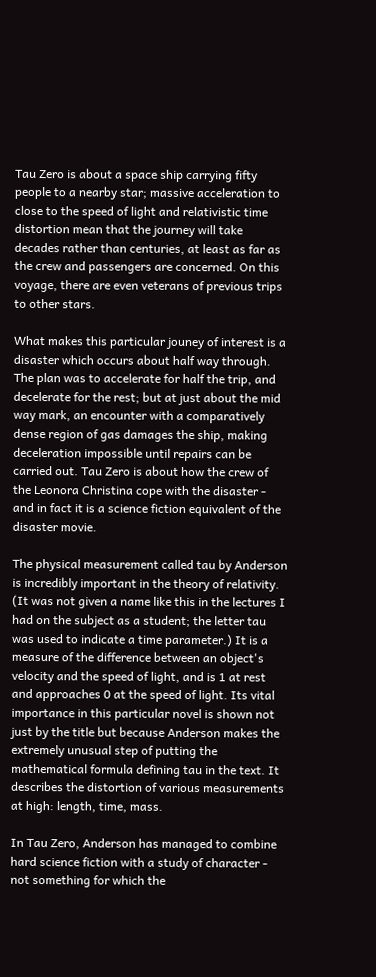Tau Zero is about a space ship carrying fifty people to a nearby star; massive acceleration to close to the speed of light and relativistic time distortion mean that the journey will take decades rather than centuries, at least as far as the crew and passengers are concerned. On this voyage, there are even veterans of previous trips to other stars.

What makes this particular jouney of interest is a disaster which occurs about half way through. The plan was to accelerate for half the trip, and decelerate for the rest; but at just about the mid way mark, an encounter with a comparatively dense region of gas damages the ship, making deceleration impossible until repairs can be carried out. Tau Zero is about how the crew of the Leonora Christina cope with the disaster - and in fact it is a science fiction equivalent of the disaster movie.

The physical measurement called tau by Anderson is incredibly important in the theory of relativity. (It was not given a name like this in the lectures I had on the subject as a student; the letter tau was used to indicate a time parameter.) It is a measure of the difference between an object's velocity and the speed of light, and is 1 at rest and approaches 0 at the speed of light. Its vital importance in this particular novel is shown not just by the title but because Anderson makes the extremely unusual step of putting the mathematical formula defining tau in the text. It describes the distortion of various measurements at high: length, time, mass.

In Tau Zero, Anderson has managed to combine hard science fiction with a study of character - not something for which the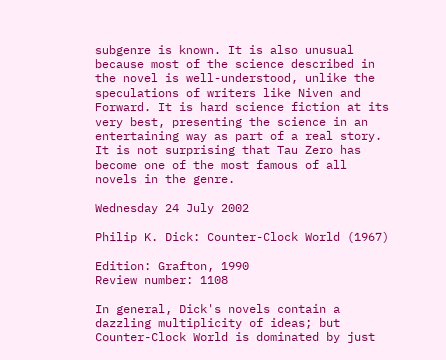subgenre is known. It is also unusual because most of the science described in the novel is well-understood, unlike the speculations of writers like Niven and Forward. It is hard science fiction at its very best, presenting the science in an entertaining way as part of a real story. It is not surprising that Tau Zero has become one of the most famous of all novels in the genre.

Wednesday 24 July 2002

Philip K. Dick: Counter-Clock World (1967)

Edition: Grafton, 1990
Review number: 1108

In general, Dick's novels contain a dazzling multiplicity of ideas; but Counter-Clock World is dominated by just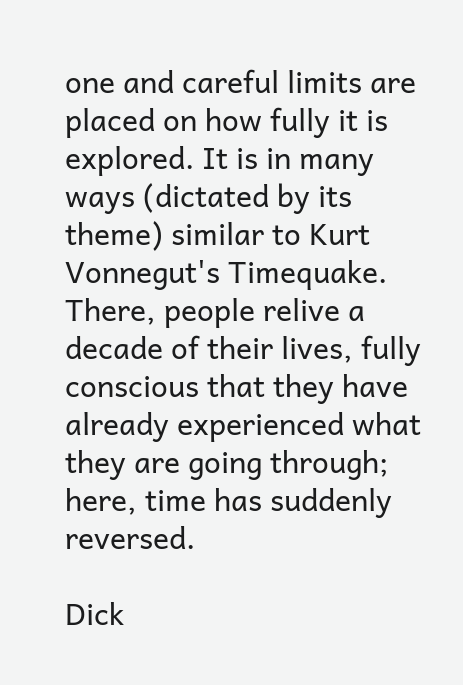one and careful limits are placed on how fully it is explored. It is in many ways (dictated by its theme) similar to Kurt Vonnegut's Timequake. There, people relive a decade of their lives, fully conscious that they have already experienced what they are going through; here, time has suddenly reversed.

Dick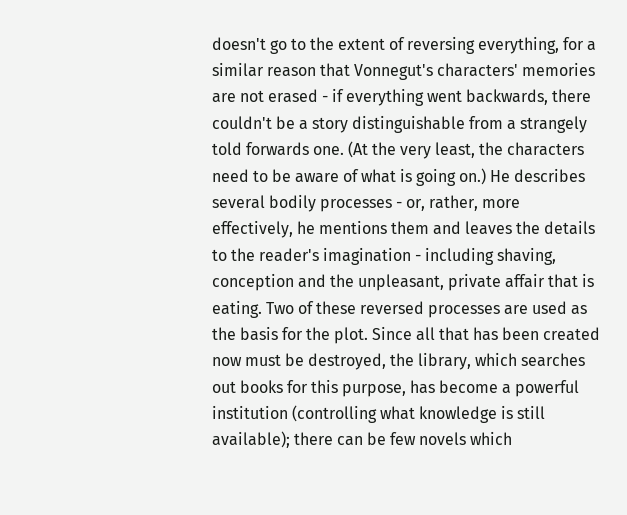doesn't go to the extent of reversing everything, for a similar reason that Vonnegut's characters' memories are not erased - if everything went backwards, there couldn't be a story distinguishable from a strangely told forwards one. (At the very least, the characters need to be aware of what is going on.) He describes several bodily processes - or, rather, more effectively, he mentions them and leaves the details to the reader's imagination - including shaving, conception and the unpleasant, private affair that is eating. Two of these reversed processes are used as the basis for the plot. Since all that has been created now must be destroyed, the library, which searches out books for this purpose, has become a powerful institution (controlling what knowledge is still available); there can be few novels which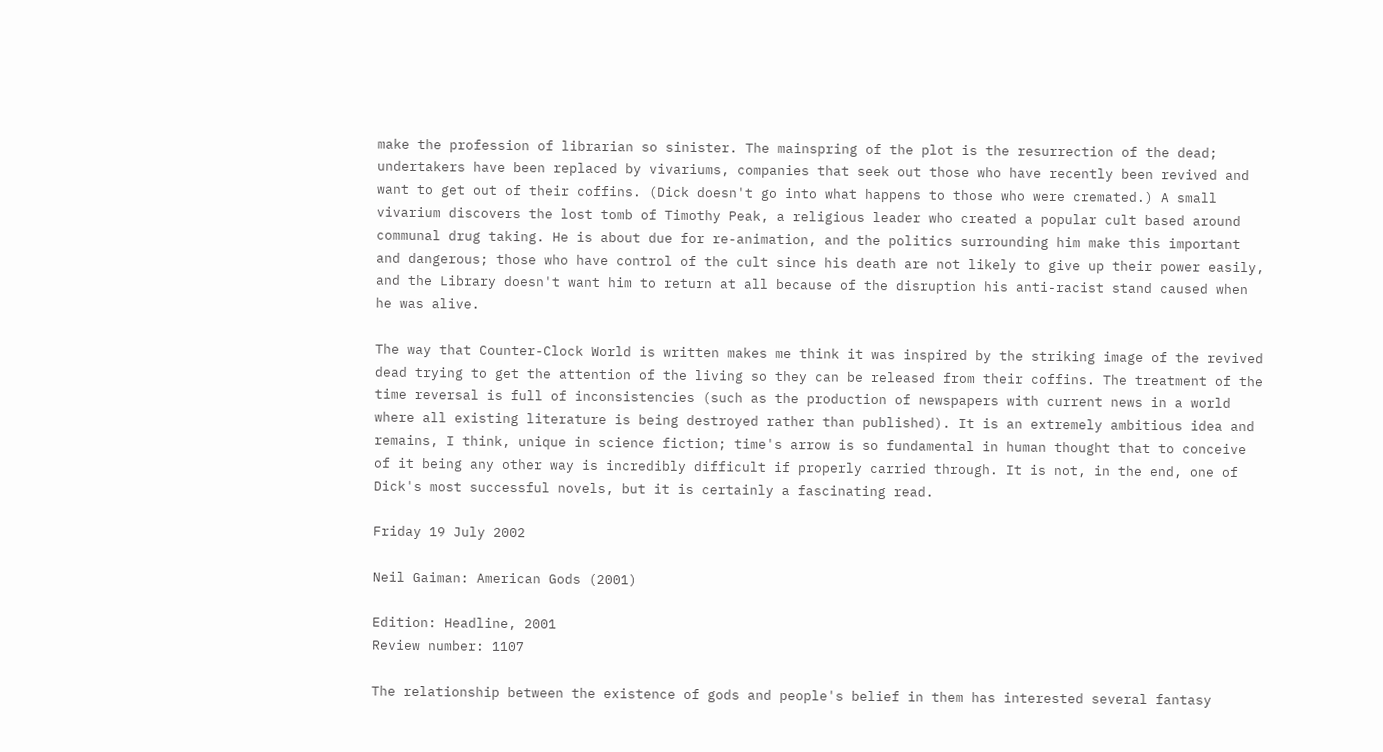make the profession of librarian so sinister. The mainspring of the plot is the resurrection of the dead; undertakers have been replaced by vivariums, companies that seek out those who have recently been revived and want to get out of their coffins. (Dick doesn't go into what happens to those who were cremated.) A small vivarium discovers the lost tomb of Timothy Peak, a religious leader who created a popular cult based around communal drug taking. He is about due for re-animation, and the politics surrounding him make this important and dangerous; those who have control of the cult since his death are not likely to give up their power easily, and the Library doesn't want him to return at all because of the disruption his anti-racist stand caused when he was alive.

The way that Counter-Clock World is written makes me think it was inspired by the striking image of the revived dead trying to get the attention of the living so they can be released from their coffins. The treatment of the time reversal is full of inconsistencies (such as the production of newspapers with current news in a world where all existing literature is being destroyed rather than published). It is an extremely ambitious idea and remains, I think, unique in science fiction; time's arrow is so fundamental in human thought that to conceive of it being any other way is incredibly difficult if properly carried through. It is not, in the end, one of Dick's most successful novels, but it is certainly a fascinating read.

Friday 19 July 2002

Neil Gaiman: American Gods (2001)

Edition: Headline, 2001
Review number: 1107

The relationship between the existence of gods and people's belief in them has interested several fantasy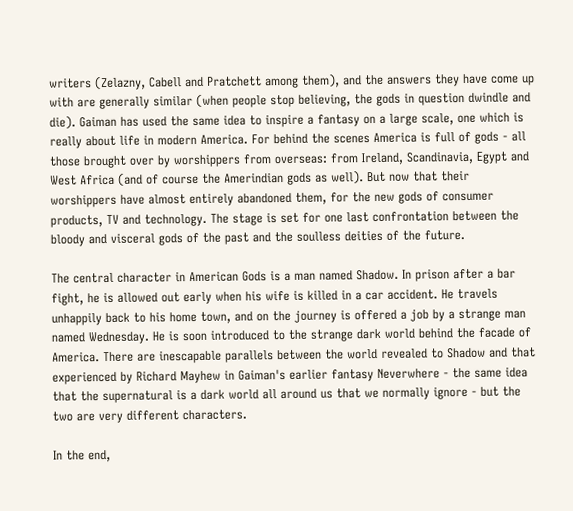writers (Zelazny, Cabell and Pratchett among them), and the answers they have come up with are generally similar (when people stop believing, the gods in question dwindle and die). Gaiman has used the same idea to inspire a fantasy on a large scale, one which is really about life in modern America. For behind the scenes America is full of gods - all those brought over by worshippers from overseas: from Ireland, Scandinavia, Egypt and West Africa (and of course the Amerindian gods as well). But now that their worshippers have almost entirely abandoned them, for the new gods of consumer products, TV and technology. The stage is set for one last confrontation between the bloody and visceral gods of the past and the soulless deities of the future.

The central character in American Gods is a man named Shadow. In prison after a bar fight, he is allowed out early when his wife is killed in a car accident. He travels unhappily back to his home town, and on the journey is offered a job by a strange man named Wednesday. He is soon introduced to the strange dark world behind the facade of America. There are inescapable parallels between the world revealed to Shadow and that experienced by Richard Mayhew in Gaiman's earlier fantasy Neverwhere - the same idea that the supernatural is a dark world all around us that we normally ignore - but the two are very different characters.

In the end,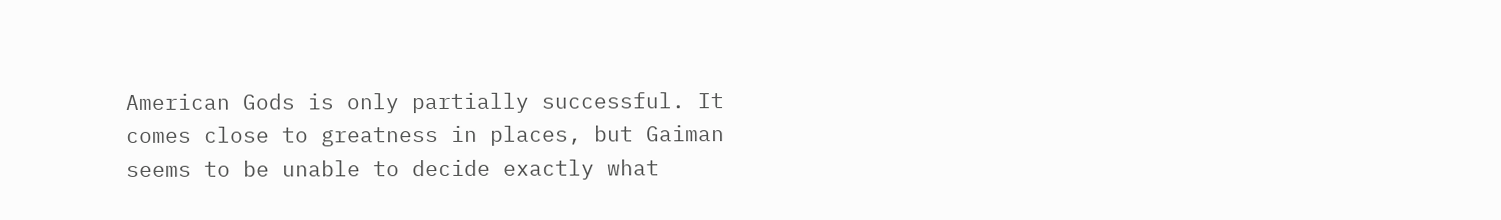American Gods is only partially successful. It comes close to greatness in places, but Gaiman seems to be unable to decide exactly what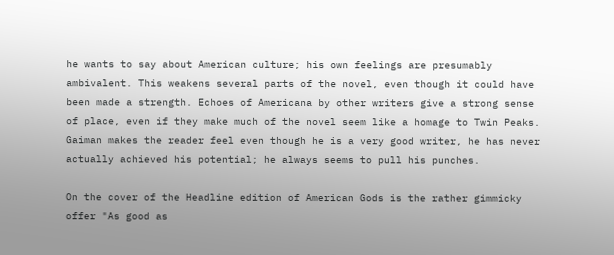he wants to say about American culture; his own feelings are presumably ambivalent. This weakens several parts of the novel, even though it could have been made a strength. Echoes of Americana by other writers give a strong sense of place, even if they make much of the novel seem like a homage to Twin Peaks. Gaiman makes the reader feel even though he is a very good writer, he has never actually achieved his potential; he always seems to pull his punches.

On the cover of the Headline edition of American Gods is the rather gimmicky offer "As good as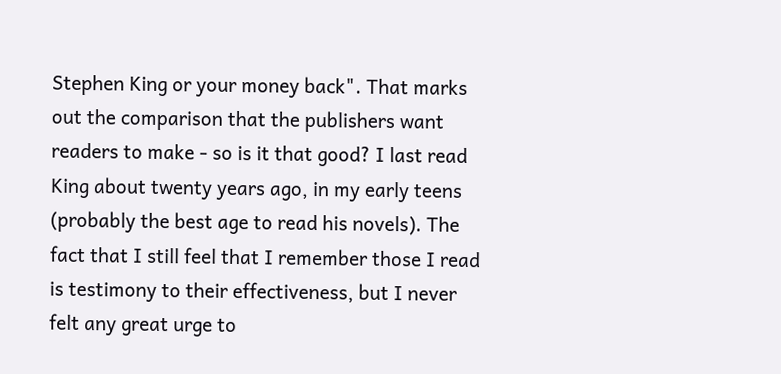Stephen King or your money back". That marks out the comparison that the publishers want readers to make - so is it that good? I last read King about twenty years ago, in my early teens (probably the best age to read his novels). The fact that I still feel that I remember those I read is testimony to their effectiveness, but I never felt any great urge to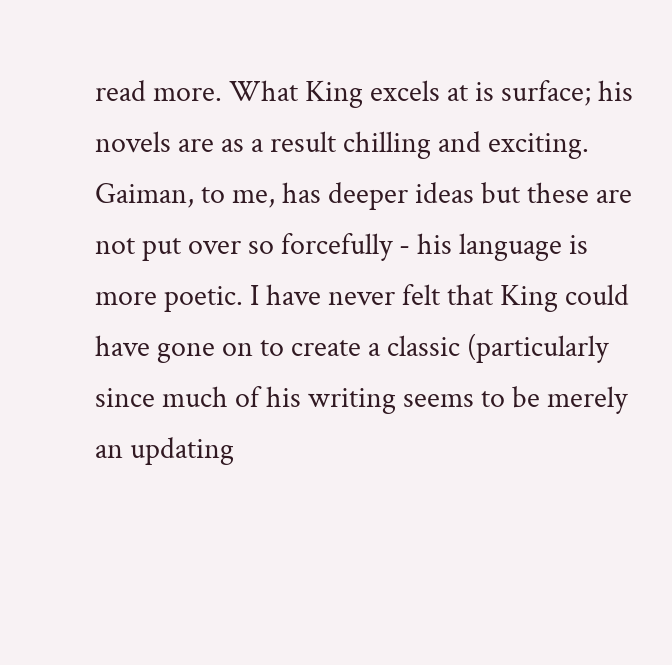read more. What King excels at is surface; his novels are as a result chilling and exciting. Gaiman, to me, has deeper ideas but these are not put over so forcefully - his language is more poetic. I have never felt that King could have gone on to create a classic (particularly since much of his writing seems to be merely an updating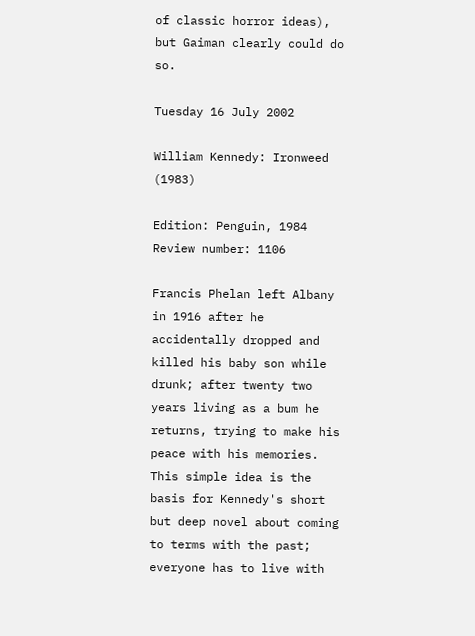of classic horror ideas), but Gaiman clearly could do so.

Tuesday 16 July 2002

William Kennedy: Ironweed (1983)

Edition: Penguin, 1984
Review number: 1106

Francis Phelan left Albany in 1916 after he accidentally dropped and killed his baby son while drunk; after twenty two years living as a bum he returns, trying to make his peace with his memories. This simple idea is the basis for Kennedy's short but deep novel about coming to terms with the past; everyone has to live with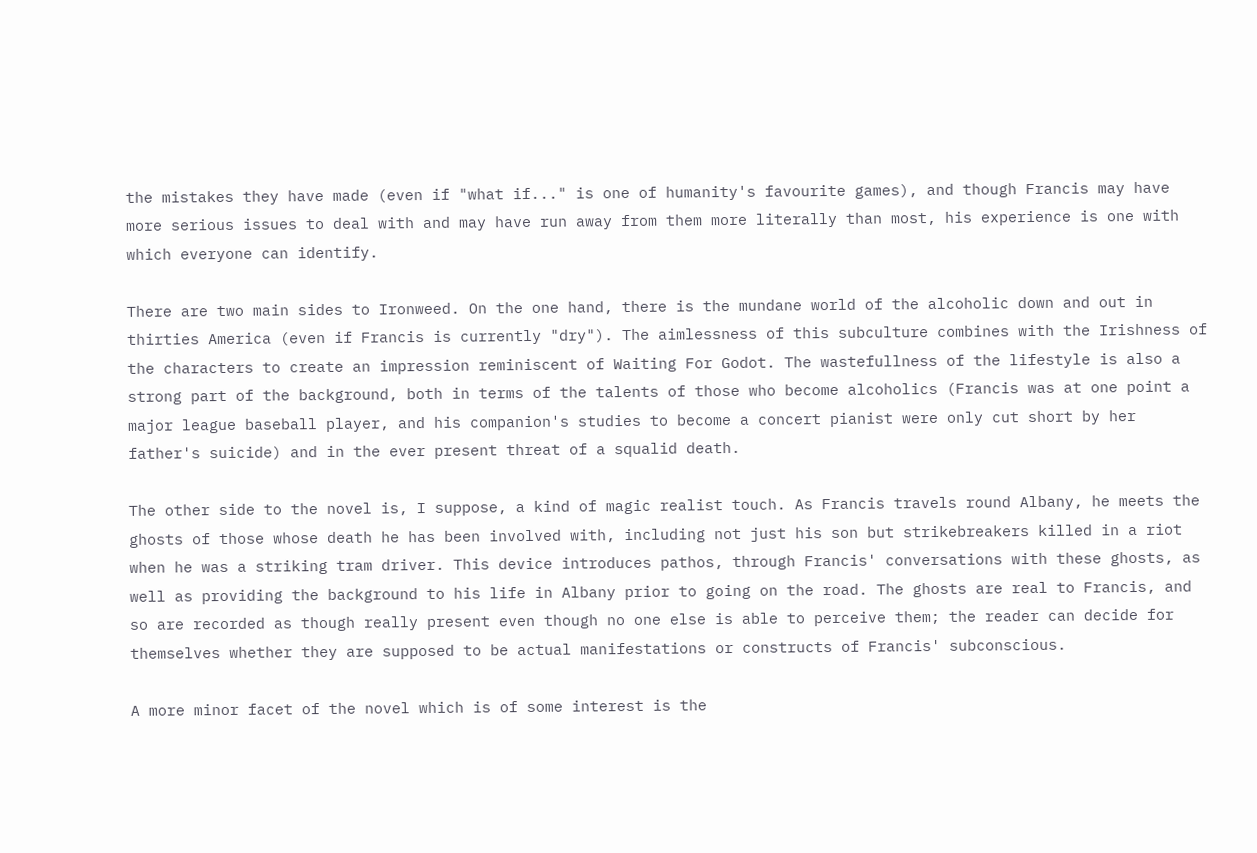the mistakes they have made (even if "what if..." is one of humanity's favourite games), and though Francis may have more serious issues to deal with and may have run away from them more literally than most, his experience is one with which everyone can identify.

There are two main sides to Ironweed. On the one hand, there is the mundane world of the alcoholic down and out in thirties America (even if Francis is currently "dry"). The aimlessness of this subculture combines with the Irishness of the characters to create an impression reminiscent of Waiting For Godot. The wastefullness of the lifestyle is also a strong part of the background, both in terms of the talents of those who become alcoholics (Francis was at one point a major league baseball player, and his companion's studies to become a concert pianist were only cut short by her father's suicide) and in the ever present threat of a squalid death.

The other side to the novel is, I suppose, a kind of magic realist touch. As Francis travels round Albany, he meets the ghosts of those whose death he has been involved with, including not just his son but strikebreakers killed in a riot when he was a striking tram driver. This device introduces pathos, through Francis' conversations with these ghosts, as well as providing the background to his life in Albany prior to going on the road. The ghosts are real to Francis, and so are recorded as though really present even though no one else is able to perceive them; the reader can decide for themselves whether they are supposed to be actual manifestations or constructs of Francis' subconscious.

A more minor facet of the novel which is of some interest is the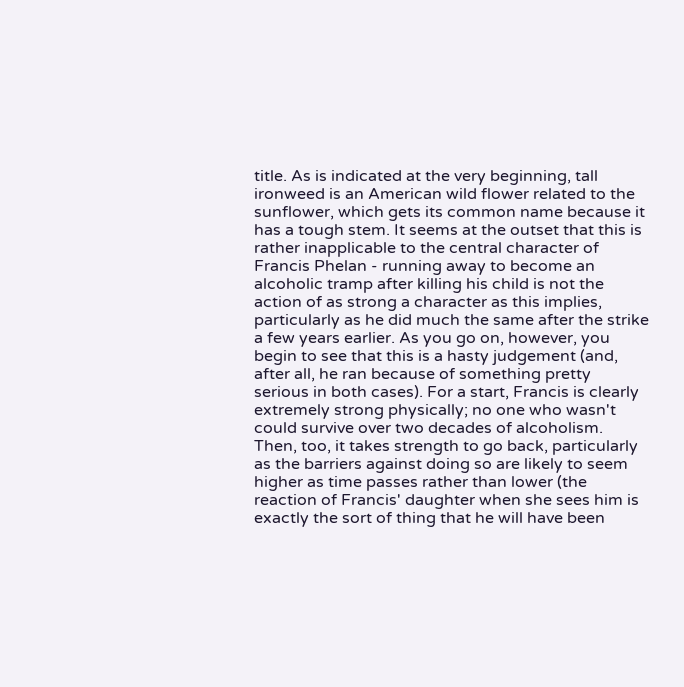title. As is indicated at the very beginning, tall ironweed is an American wild flower related to the sunflower, which gets its common name because it has a tough stem. It seems at the outset that this is rather inapplicable to the central character of Francis Phelan - running away to become an alcoholic tramp after killing his child is not the action of as strong a character as this implies, particularly as he did much the same after the strike a few years earlier. As you go on, however, you begin to see that this is a hasty judgement (and, after all, he ran because of something pretty serious in both cases). For a start, Francis is clearly extremely strong physically; no one who wasn't could survive over two decades of alcoholism. Then, too, it takes strength to go back, particularly as the barriers against doing so are likely to seem higher as time passes rather than lower (the reaction of Francis' daughter when she sees him is exactly the sort of thing that he will have been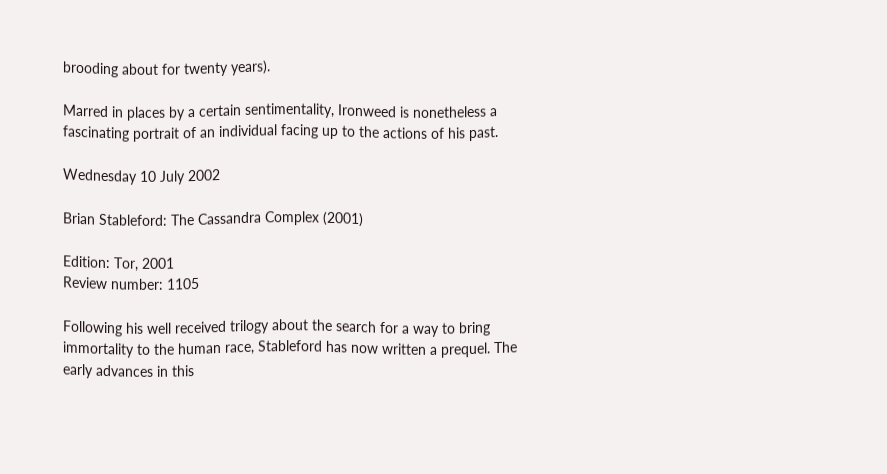brooding about for twenty years).

Marred in places by a certain sentimentality, Ironweed is nonetheless a fascinating portrait of an individual facing up to the actions of his past.

Wednesday 10 July 2002

Brian Stableford: The Cassandra Complex (2001)

Edition: Tor, 2001
Review number: 1105

Following his well received trilogy about the search for a way to bring immortality to the human race, Stableford has now written a prequel. The early advances in this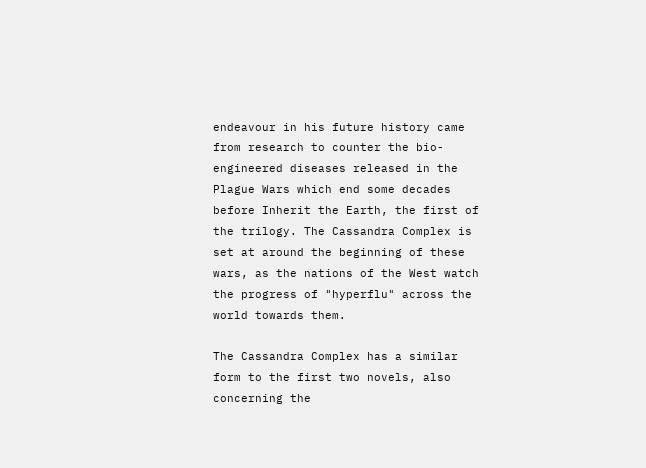endeavour in his future history came from research to counter the bio-engineered diseases released in the Plague Wars which end some decades before Inherit the Earth, the first of the trilogy. The Cassandra Complex is set at around the beginning of these wars, as the nations of the West watch the progress of "hyperflu" across the world towards them.

The Cassandra Complex has a similar form to the first two novels, also concerning the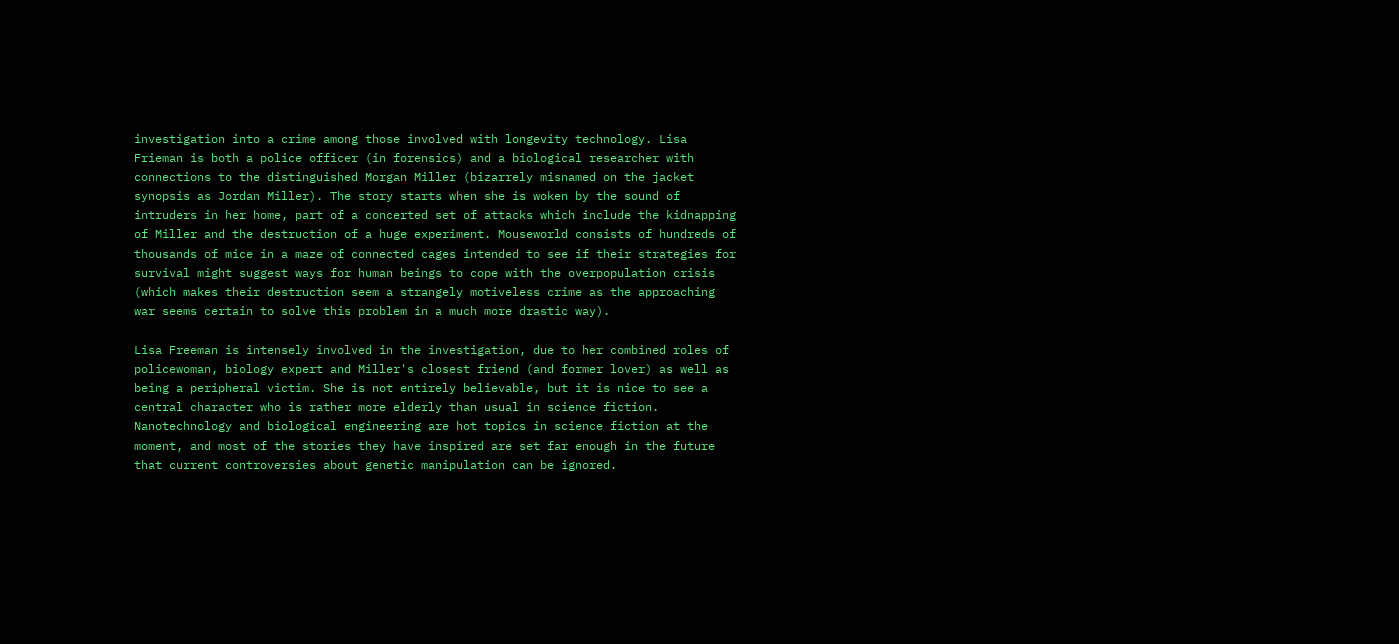investigation into a crime among those involved with longevity technology. Lisa Frieman is both a police officer (in forensics) and a biological researcher with connections to the distinguished Morgan Miller (bizarrely misnamed on the jacket synopsis as Jordan Miller). The story starts when she is woken by the sound of intruders in her home, part of a concerted set of attacks which include the kidnapping of Miller and the destruction of a huge experiment. Mouseworld consists of hundreds of thousands of mice in a maze of connected cages intended to see if their strategies for survival might suggest ways for human beings to cope with the overpopulation crisis (which makes their destruction seem a strangely motiveless crime as the approaching war seems certain to solve this problem in a much more drastic way).

Lisa Freeman is intensely involved in the investigation, due to her combined roles of policewoman, biology expert and Miller's closest friend (and former lover) as well as being a peripheral victim. She is not entirely believable, but it is nice to see a central character who is rather more elderly than usual in science fiction.
Nanotechnology and biological engineering are hot topics in science fiction at the moment, and most of the stories they have inspired are set far enough in the future that current controversies about genetic manipulation can be ignored.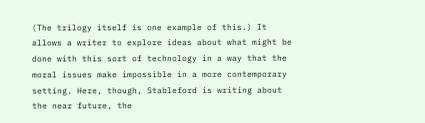(The trilogy itself is one example of this.) It allows a writer to explore ideas about what might be done with this sort of technology in a way that the moral issues make impossible in a more contemporary setting. Here, though, Stableford is writing about the near future, the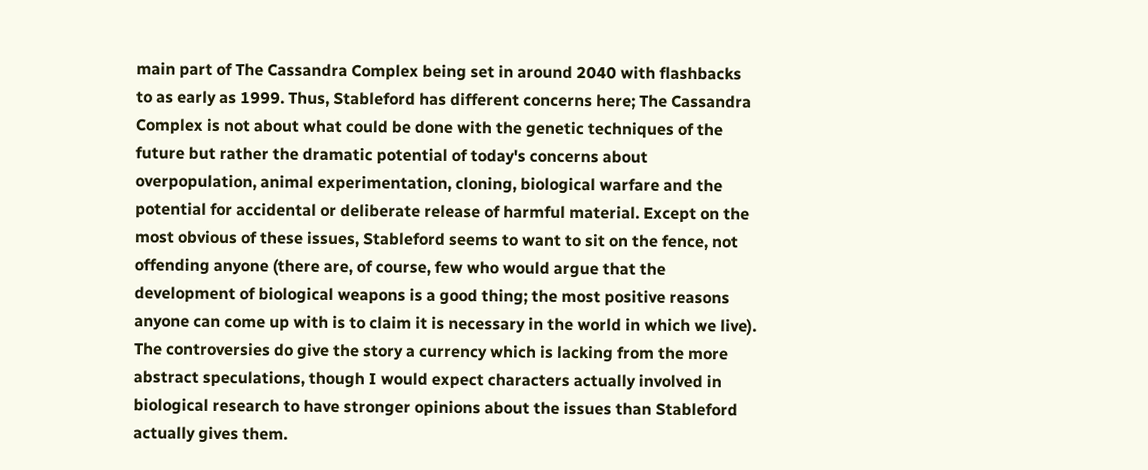main part of The Cassandra Complex being set in around 2040 with flashbacks to as early as 1999. Thus, Stableford has different concerns here; The Cassandra Complex is not about what could be done with the genetic techniques of the future but rather the dramatic potential of today's concerns about overpopulation, animal experimentation, cloning, biological warfare and the potential for accidental or deliberate release of harmful material. Except on the most obvious of these issues, Stableford seems to want to sit on the fence, not offending anyone (there are, of course, few who would argue that the development of biological weapons is a good thing; the most positive reasons anyone can come up with is to claim it is necessary in the world in which we live). The controversies do give the story a currency which is lacking from the more abstract speculations, though I would expect characters actually involved in biological research to have stronger opinions about the issues than Stableford actually gives them.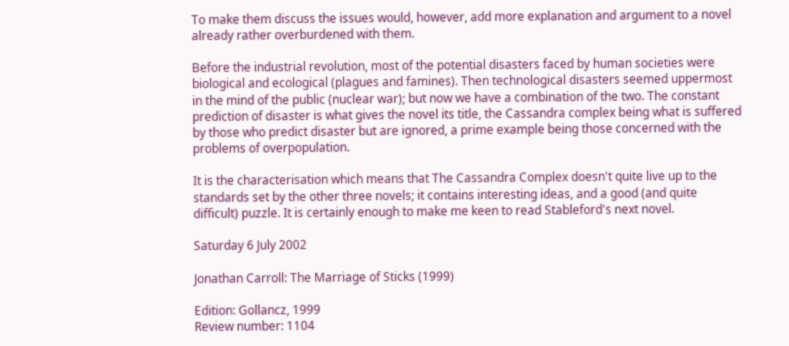To make them discuss the issues would, however, add more explanation and argument to a novel already rather overburdened with them.

Before the industrial revolution, most of the potential disasters faced by human societies were biological and ecological (plagues and famines). Then technological disasters seemed uppermost in the mind of the public (nuclear war); but now we have a combination of the two. The constant prediction of disaster is what gives the novel its title, the Cassandra complex being what is suffered by those who predict disaster but are ignored, a prime example being those concerned with the problems of overpopulation.

It is the characterisation which means that The Cassandra Complex doesn't quite live up to the standards set by the other three novels; it contains interesting ideas, and a good (and quite difficult) puzzle. It is certainly enough to make me keen to read Stableford's next novel.

Saturday 6 July 2002

Jonathan Carroll: The Marriage of Sticks (1999)

Edition: Gollancz, 1999
Review number: 1104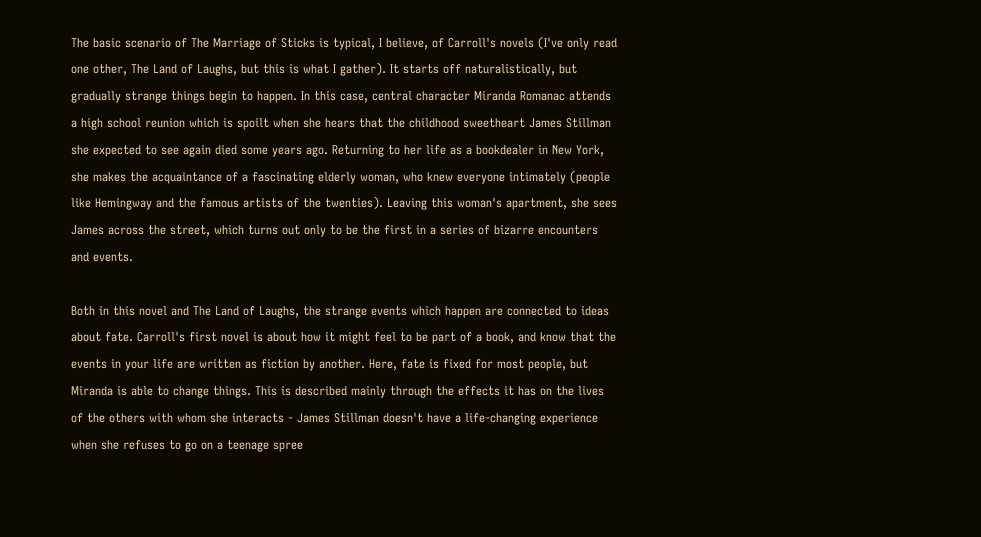The basic scenario of The Marriage of Sticks is typical, I believe, of Carroll's novels (I've only read one other, The Land of Laughs, but this is what I gather). It starts off naturalistically, but gradually strange things begin to happen. In this case, central character Miranda Romanac attends a high school reunion which is spoilt when she hears that the childhood sweetheart James Stillman she expected to see again died some years ago. Returning to her life as a bookdealer in New York, she makes the acquaintance of a fascinating elderly woman, who knew everyone intimately (people like Hemingway and the famous artists of the twenties). Leaving this woman's apartment, she sees James across the street, which turns out only to be the first in a series of bizarre encounters and events.

Both in this novel and The Land of Laughs, the strange events which happen are connected to ideas about fate. Carroll's first novel is about how it might feel to be part of a book, and know that the events in your life are written as fiction by another. Here, fate is fixed for most people, but Miranda is able to change things. This is described mainly through the effects it has on the lives of the others with whom she interacts - James Stillman doesn't have a life-changing experience when she refuses to go on a teenage spree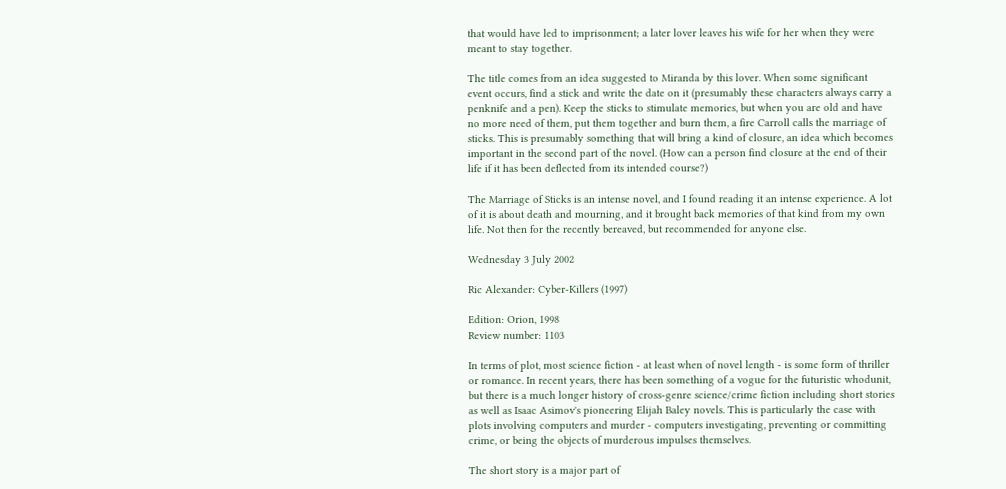that would have led to imprisonment; a later lover leaves his wife for her when they were meant to stay together.

The title comes from an idea suggested to Miranda by this lover. When some significant event occurs, find a stick and write the date on it (presumably these characters always carry a penknife and a pen). Keep the sticks to stimulate memories, but when you are old and have no more need of them, put them together and burn them, a fire Carroll calls the marriage of sticks. This is presumably something that will bring a kind of closure, an idea which becomes important in the second part of the novel. (How can a person find closure at the end of their life if it has been deflected from its intended course?)

The Marriage of Sticks is an intense novel, and I found reading it an intense experience. A lot of it is about death and mourning, and it brought back memories of that kind from my own life. Not then for the recently bereaved, but recommended for anyone else.

Wednesday 3 July 2002

Ric Alexander: Cyber-Killers (1997)

Edition: Orion, 1998
Review number: 1103

In terms of plot, most science fiction - at least when of novel length - is some form of thriller or romance. In recent years, there has been something of a vogue for the futuristic whodunit, but there is a much longer history of cross-genre science/crime fiction including short stories as well as Isaac Asimov's pioneering Elijah Baley novels. This is particularly the case with plots involving computers and murder - computers investigating, preventing or committing crime, or being the objects of murderous impulses themselves.

The short story is a major part of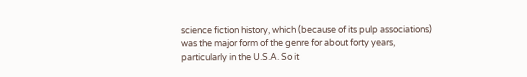science fiction history, which (because of its pulp associations) was the major form of the genre for about forty years, particularly in the U.S.A. So it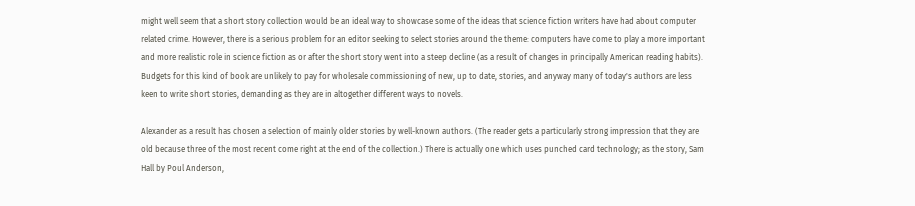might well seem that a short story collection would be an ideal way to showcase some of the ideas that science fiction writers have had about computer related crime. However, there is a serious problem for an editor seeking to select stories around the theme: computers have come to play a more important and more realistic role in science fiction as or after the short story went into a steep decline (as a result of changes in principally American reading habits). Budgets for this kind of book are unlikely to pay for wholesale commissioning of new, up to date, stories, and anyway many of today's authors are less keen to write short stories, demanding as they are in altogether different ways to novels.

Alexander as a result has chosen a selection of mainly older stories by well-known authors. (The reader gets a particularly strong impression that they are old because three of the most recent come right at the end of the collection.) There is actually one which uses punched card technology; as the story, Sam Hall by Poul Anderson,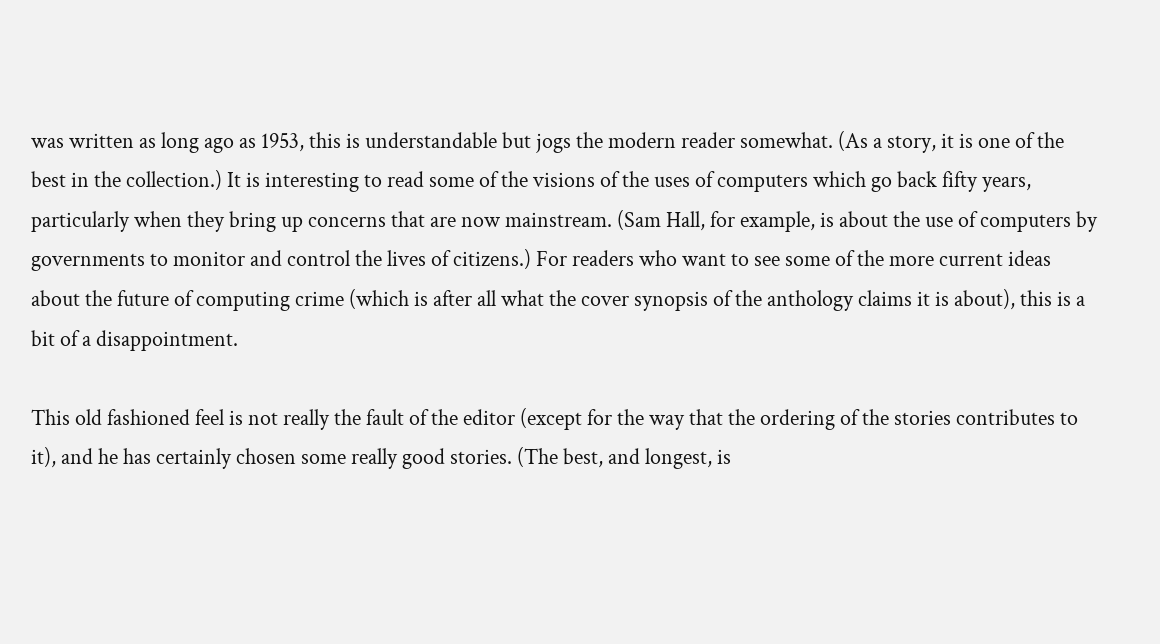was written as long ago as 1953, this is understandable but jogs the modern reader somewhat. (As a story, it is one of the best in the collection.) It is interesting to read some of the visions of the uses of computers which go back fifty years, particularly when they bring up concerns that are now mainstream. (Sam Hall, for example, is about the use of computers by governments to monitor and control the lives of citizens.) For readers who want to see some of the more current ideas about the future of computing crime (which is after all what the cover synopsis of the anthology claims it is about), this is a bit of a disappointment.

This old fashioned feel is not really the fault of the editor (except for the way that the ordering of the stories contributes to it), and he has certainly chosen some really good stories. (The best, and longest, is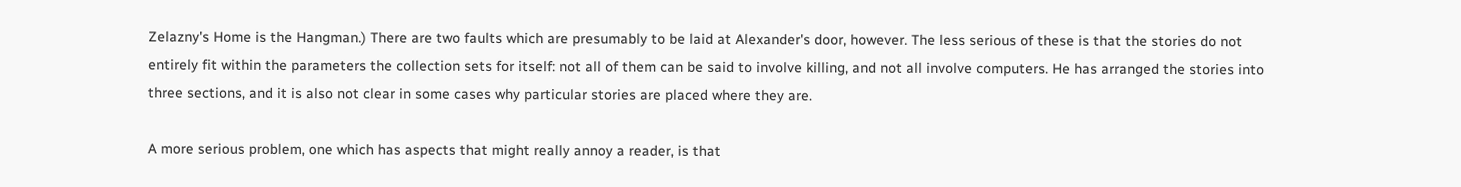Zelazny's Home is the Hangman.) There are two faults which are presumably to be laid at Alexander's door, however. The less serious of these is that the stories do not entirely fit within the parameters the collection sets for itself: not all of them can be said to involve killing, and not all involve computers. He has arranged the stories into three sections, and it is also not clear in some cases why particular stories are placed where they are.

A more serious problem, one which has aspects that might really annoy a reader, is that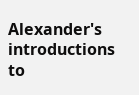Alexander's introductions to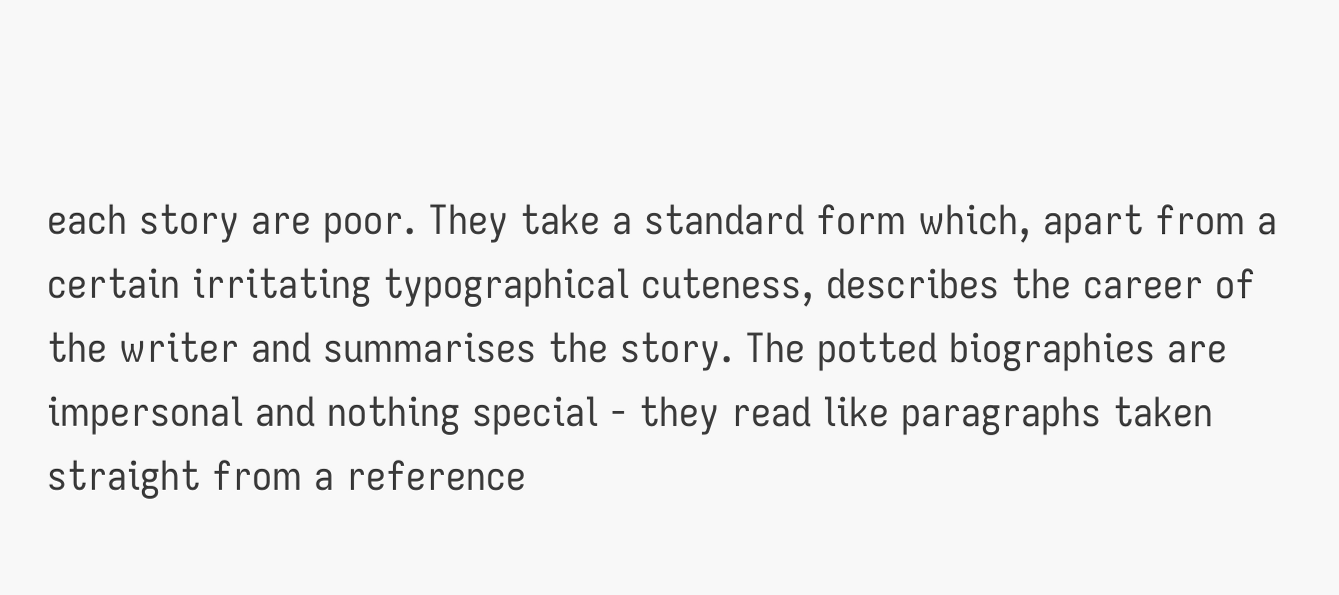each story are poor. They take a standard form which, apart from a certain irritating typographical cuteness, describes the career of the writer and summarises the story. The potted biographies are impersonal and nothing special - they read like paragraphs taken straight from a reference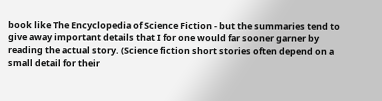book like The Encyclopedia of Science Fiction - but the summaries tend to give away important details that I for one would far sooner garner by reading the actual story. (Science fiction short stories often depend on a small detail for their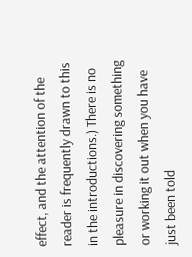effect, and the attention of the reader is frequently drawn to this in the introductions.) There is no pleasure in discovering something or working it out when you have just been told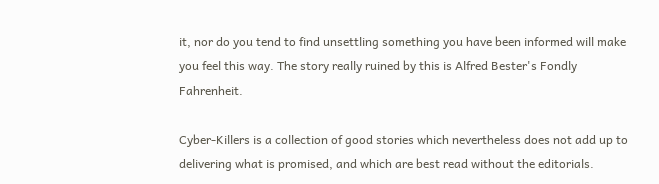it, nor do you tend to find unsettling something you have been informed will make you feel this way. The story really ruined by this is Alfred Bester's Fondly Fahrenheit.

Cyber-Killers is a collection of good stories which nevertheless does not add up to delivering what is promised, and which are best read without the editorials.